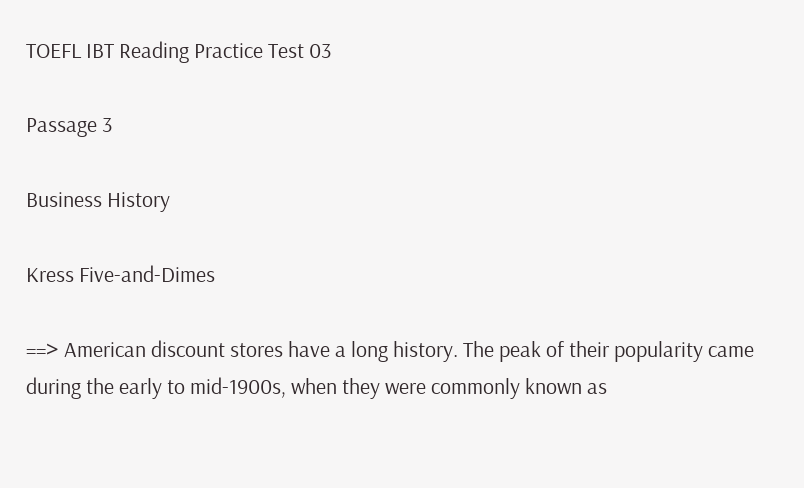TOEFL IBT Reading Practice Test 03

Passage 3

Business History

Kress Five-and-Dimes

==> American discount stores have a long history. The peak of their popularity came during the early to mid-1900s, when they were commonly known as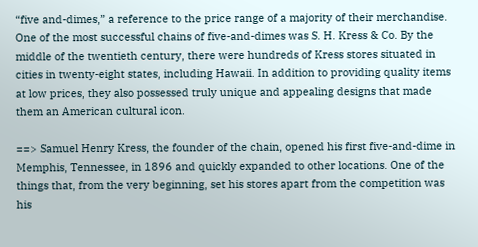“five and-dimes,” a reference to the price range of a majority of their merchandise. One of the most successful chains of five-and-dimes was S. H. Kress & Co. By the middle of the twentieth century, there were hundreds of Kress stores situated in cities in twenty-eight states, including Hawaii. In addition to providing quality items at low prices, they also possessed truly unique and appealing designs that made them an American cultural icon.

==> Samuel Henry Kress, the founder of the chain, opened his first five-and-dime in Memphis, Tennessee, in 1896 and quickly expanded to other locations. One of the things that, from the very beginning, set his stores apart from the competition was his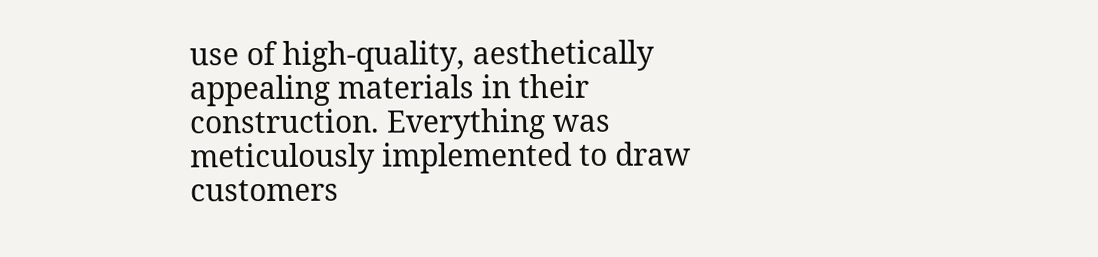use of high-quality, aesthetically appealing materials in their construction. Everything was meticulously implemented to draw customers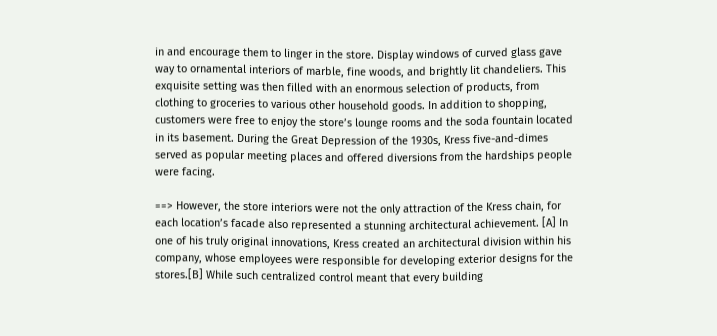in and encourage them to linger in the store. Display windows of curved glass gave way to ornamental interiors of marble, fine woods, and brightly lit chandeliers. This exquisite setting was then filled with an enormous selection of products, from clothing to groceries to various other household goods. In addition to shopping, customers were free to enjoy the store’s lounge rooms and the soda fountain located in its basement. During the Great Depression of the 1930s, Kress five-and-dimes served as popular meeting places and offered diversions from the hardships people were facing.

==> However, the store interiors were not the only attraction of the Kress chain, for each location’s facade also represented a stunning architectural achievement. [A] In one of his truly original innovations, Kress created an architectural division within his company, whose employees were responsible for developing exterior designs for the stores.[B] While such centralized control meant that every building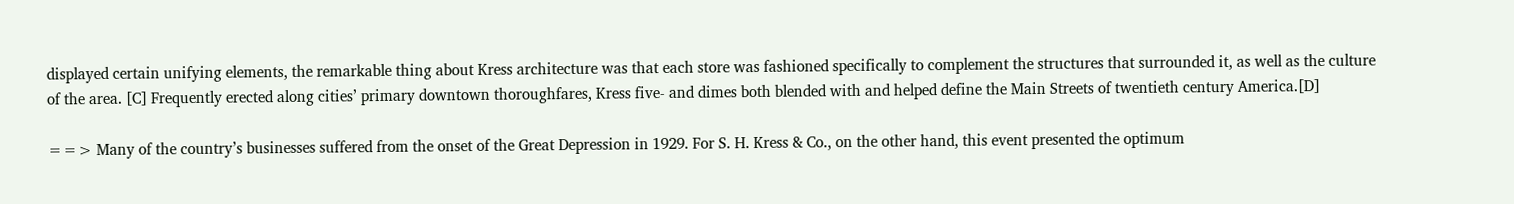displayed certain unifying elements, the remarkable thing about Kress architecture was that each store was fashioned specifically to complement the structures that surrounded it, as well as the culture of the area. [C] Frequently erected along cities’ primary downtown thoroughfares, Kress five- and dimes both blended with and helped define the Main Streets of twentieth century America.[D]

==> Many of the country’s businesses suffered from the onset of the Great Depression in 1929. For S. H. Kress & Co., on the other hand, this event presented the optimum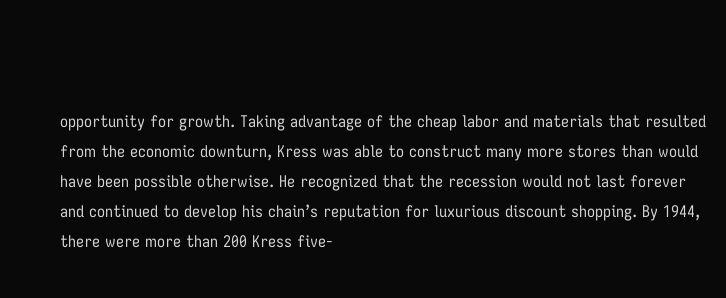opportunity for growth. Taking advantage of the cheap labor and materials that resulted from the economic downturn, Kress was able to construct many more stores than would have been possible otherwise. He recognized that the recession would not last forever and continued to develop his chain’s reputation for luxurious discount shopping. By 1944, there were more than 200 Kress five-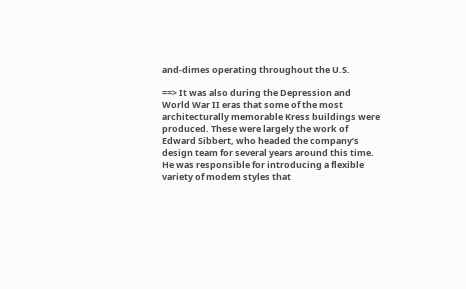and-dimes operating throughout the U.S.

==> It was also during the Depression and World War II eras that some of the most architecturally memorable Kress buildings were produced. These were largely the work of Edward Sibbert, who headed the company’s design team for several years around this time. He was responsible for introducing a flexible variety of modem styles that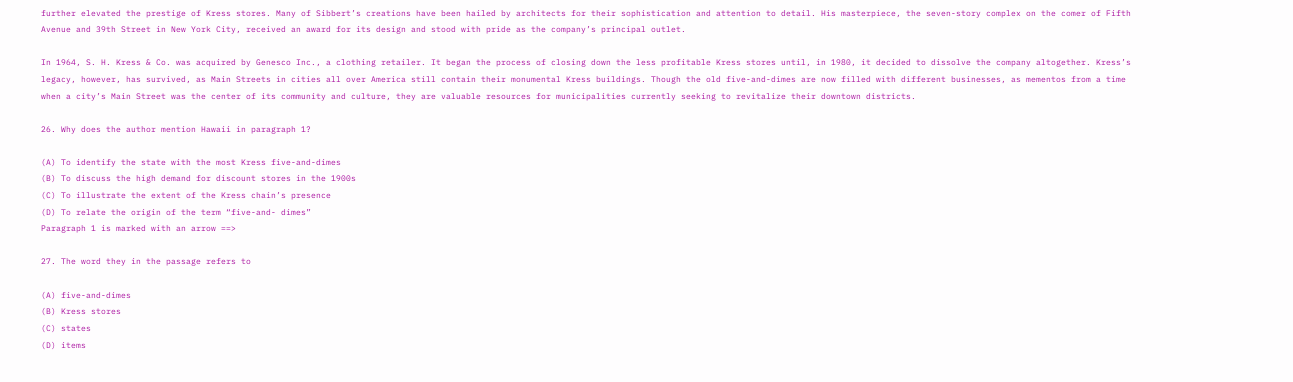further elevated the prestige of Kress stores. Many of Sibbert’s creations have been hailed by architects for their sophistication and attention to detail. His masterpiece, the seven-story complex on the comer of Fifth Avenue and 39th Street in New York City, received an award for its design and stood with pride as the company’s principal outlet.

In 1964, S. H. Kress & Co. was acquired by Genesco Inc., a clothing retailer. It began the process of closing down the less profitable Kress stores until, in 1980, it decided to dissolve the company altogether. Kress’s legacy, however, has survived, as Main Streets in cities all over America still contain their monumental Kress buildings. Though the old five-and-dimes are now filled with different businesses, as mementos from a time when a city’s Main Street was the center of its community and culture, they are valuable resources for municipalities currently seeking to revitalize their downtown districts.

26. Why does the author mention Hawaii in paragraph 1?

(A) To identify the state with the most Kress five-and-dimes
(B) To discuss the high demand for discount stores in the 1900s
(C) To illustrate the extent of the Kress chain’s presence
(D) To relate the origin of the term “five-and- dimes”
Paragraph 1 is marked with an arrow ==>

27. The word they in the passage refers to

(A) five-and-dimes
(B) Kress stores
(C) states
(D) items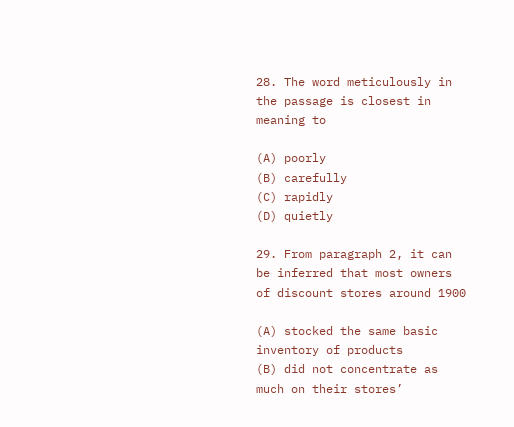28. The word meticulously in the passage is closest in meaning to

(A) poorly
(B) carefully
(C) rapidly
(D) quietly

29. From paragraph 2, it can be inferred that most owners of discount stores around 1900

(A) stocked the same basic inventory of products
(B) did not concentrate as much on their stores’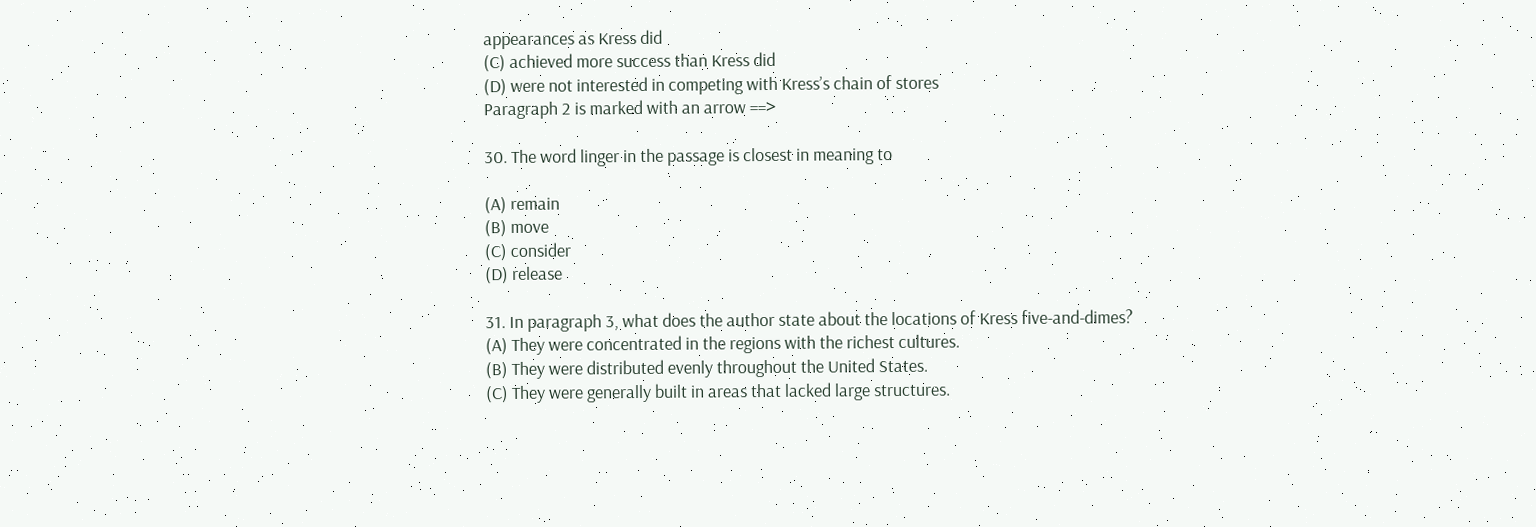appearances as Kress did
(C) achieved more success than Kress did
(D) were not interested in competing with Kress’s chain of stores
Paragraph 2 is marked with an arrow ==>

30. The word linger in the passage is closest in meaning to

(A) remain
(B) move
(C) consider
(D) release

31. In paragraph 3, what does the author state about the locations of Kress five-and-dimes?
(A) They were concentrated in the regions with the richest cultures.
(B) They were distributed evenly throughout the United States.
(C) They were generally built in areas that lacked large structures.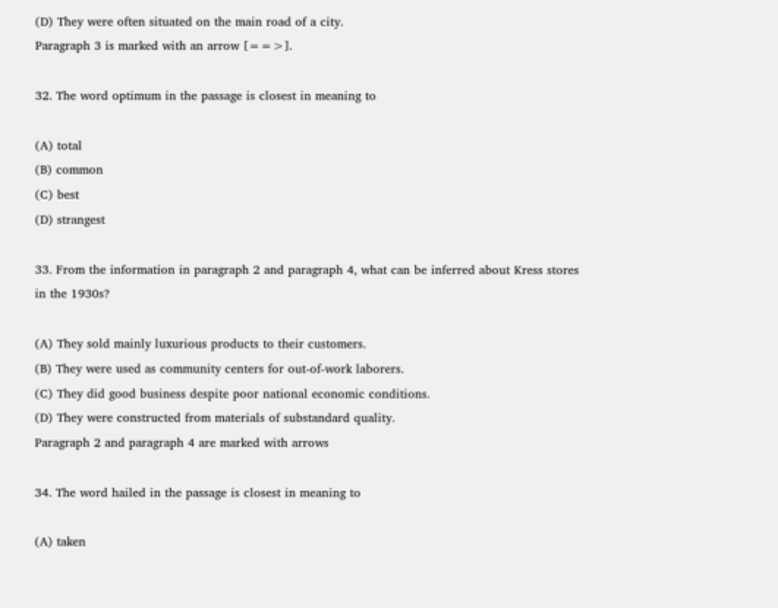(D) They were often situated on the main road of a city.
Paragraph 3 is marked with an arrow [==>].

32. The word optimum in the passage is closest in meaning to

(A) total
(B) common
(C) best
(D) strangest

33. From the information in paragraph 2 and paragraph 4, what can be inferred about Kress stores in the 1930s?

(A) They sold mainly luxurious products to their customers.
(B) They were used as community centers for out-of-work laborers.
(C) They did good business despite poor national economic conditions.
(D) They were constructed from materials of substandard quality.
Paragraph 2 and paragraph 4 are marked with arrows

34. The word hailed in the passage is closest in meaning to

(A) taken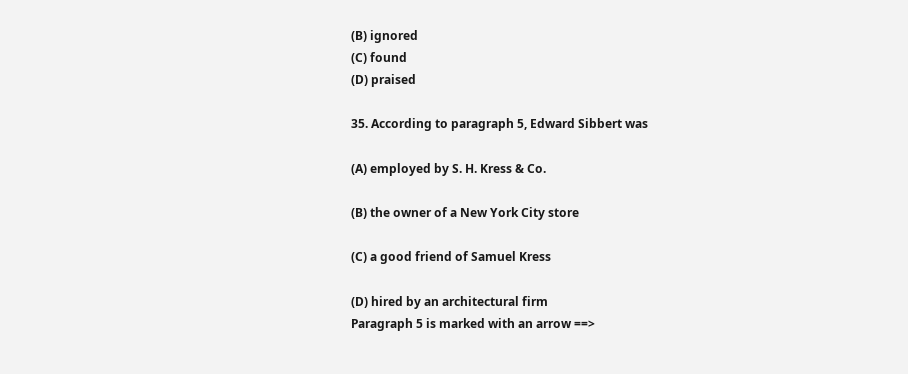(B) ignored
(C) found
(D) praised

35. According to paragraph 5, Edward Sibbert was

(A) employed by S. H. Kress & Co.

(B) the owner of a New York City store

(C) a good friend of Samuel Kress

(D) hired by an architectural firm
Paragraph 5 is marked with an arrow ==>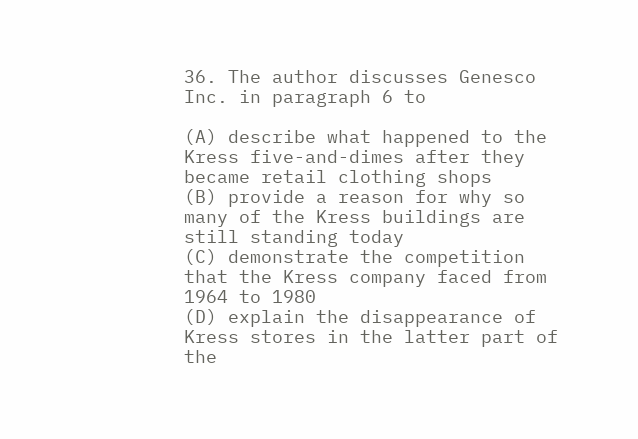36. The author discusses Genesco Inc. in paragraph 6 to

(A) describe what happened to the Kress five-and-dimes after they became retail clothing shops
(B) provide a reason for why so many of the Kress buildings are still standing today
(C) demonstrate the competition that the Kress company faced from 1964 to 1980
(D) explain the disappearance of Kress stores in the latter part of the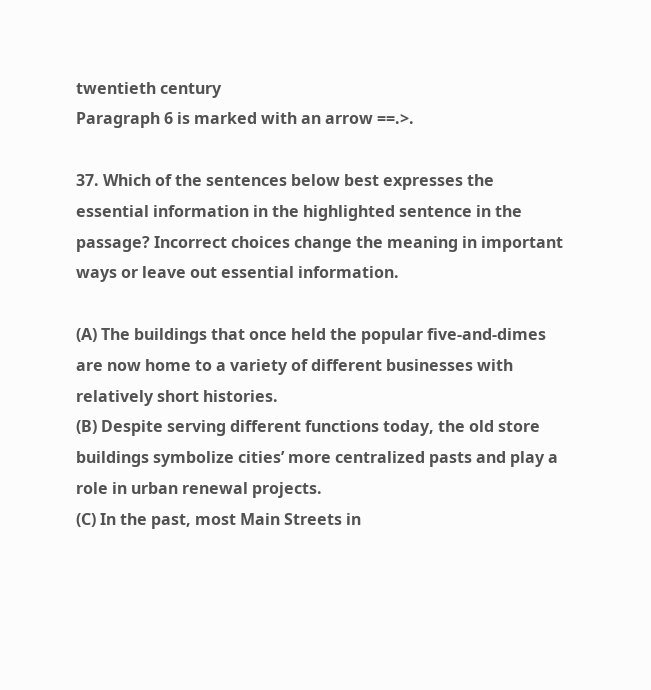twentieth century
Paragraph 6 is marked with an arrow ==.>.

37. Which of the sentences below best expresses the essential information in the highlighted sentence in the passage? Incorrect choices change the meaning in important ways or leave out essential information.

(A) The buildings that once held the popular five-and-dimes are now home to a variety of different businesses with relatively short histories.
(B) Despite serving different functions today, the old store buildings symbolize cities’ more centralized pasts and play a role in urban renewal projects.
(C) In the past, most Main Streets in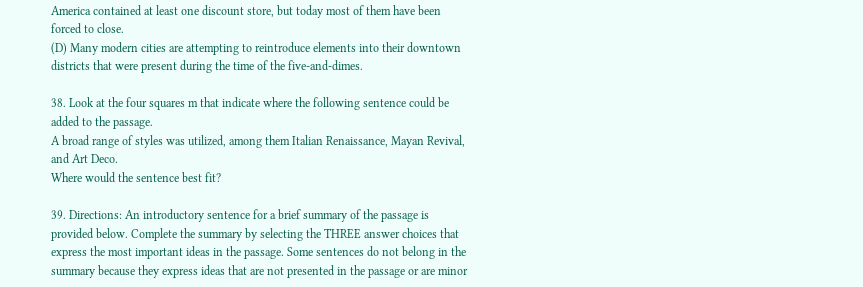America contained at least one discount store, but today most of them have been forced to close.
(D) Many modern cities are attempting to reintroduce elements into their downtown districts that were present during the time of the five-and-dimes.

38. Look at the four squares m that indicate where the following sentence could be added to the passage.
A broad range of styles was utilized, among them Italian Renaissance, Mayan Revival, and Art Deco.
Where would the sentence best fit?

39. Directions: An introductory sentence for a brief summary of the passage is provided below. Complete the summary by selecting the THREE answer choices that express the most important ideas in the passage. Some sentences do not belong in the summary because they express ideas that are not presented in the passage or are minor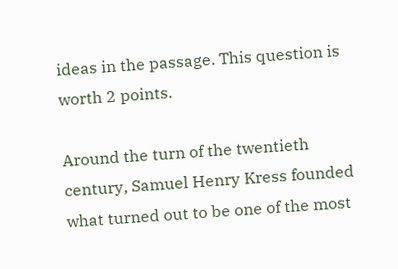ideas in the passage. This question is worth 2 points.

Around the turn of the twentieth century, Samuel Henry Kress founded what turned out to be one of the most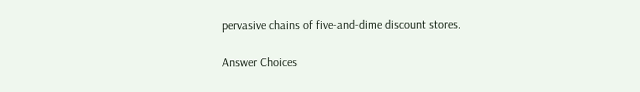pervasive chains of five-and-dime discount stores.

Answer Choices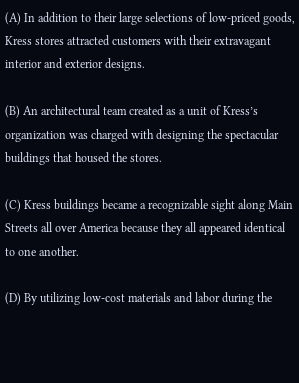(A) In addition to their large selections of low-priced goods, Kress stores attracted customers with their extravagant interior and exterior designs.

(B) An architectural team created as a unit of Kress’s organization was charged with designing the spectacular buildings that housed the stores.

(C) Kress buildings became a recognizable sight along Main Streets all over America because they all appeared identical to one another.

(D) By utilizing low-cost materials and labor during the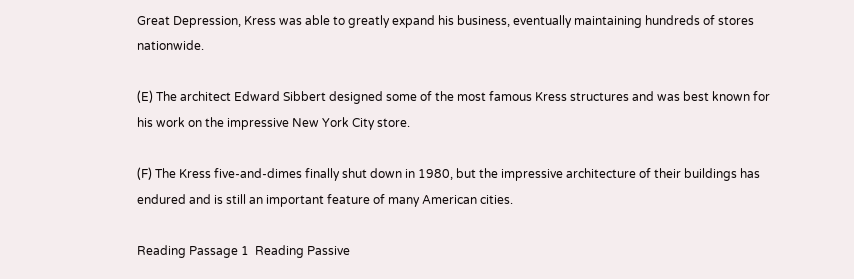Great Depression, Kress was able to greatly expand his business, eventually maintaining hundreds of stores nationwide.

(E) The architect Edward Sibbert designed some of the most famous Kress structures and was best known for his work on the impressive New York City store.

(F) The Kress five-and-dimes finally shut down in 1980, but the impressive architecture of their buildings has endured and is still an important feature of many American cities.

Reading Passage 1  Reading Passive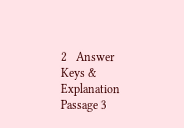2   Answer Keys & Explanation Passage 3